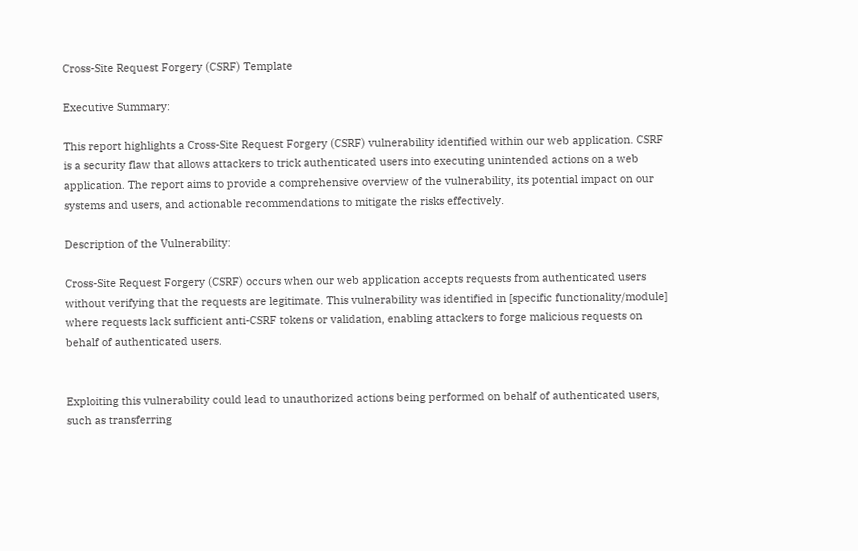Cross-Site Request Forgery (CSRF) Template

Executive Summary:

This report highlights a Cross-Site Request Forgery (CSRF) vulnerability identified within our web application. CSRF is a security flaw that allows attackers to trick authenticated users into executing unintended actions on a web application. The report aims to provide a comprehensive overview of the vulnerability, its potential impact on our systems and users, and actionable recommendations to mitigate the risks effectively.

Description of the Vulnerability:

Cross-Site Request Forgery (CSRF) occurs when our web application accepts requests from authenticated users without verifying that the requests are legitimate. This vulnerability was identified in [specific functionality/module] where requests lack sufficient anti-CSRF tokens or validation, enabling attackers to forge malicious requests on behalf of authenticated users.


Exploiting this vulnerability could lead to unauthorized actions being performed on behalf of authenticated users, such as transferring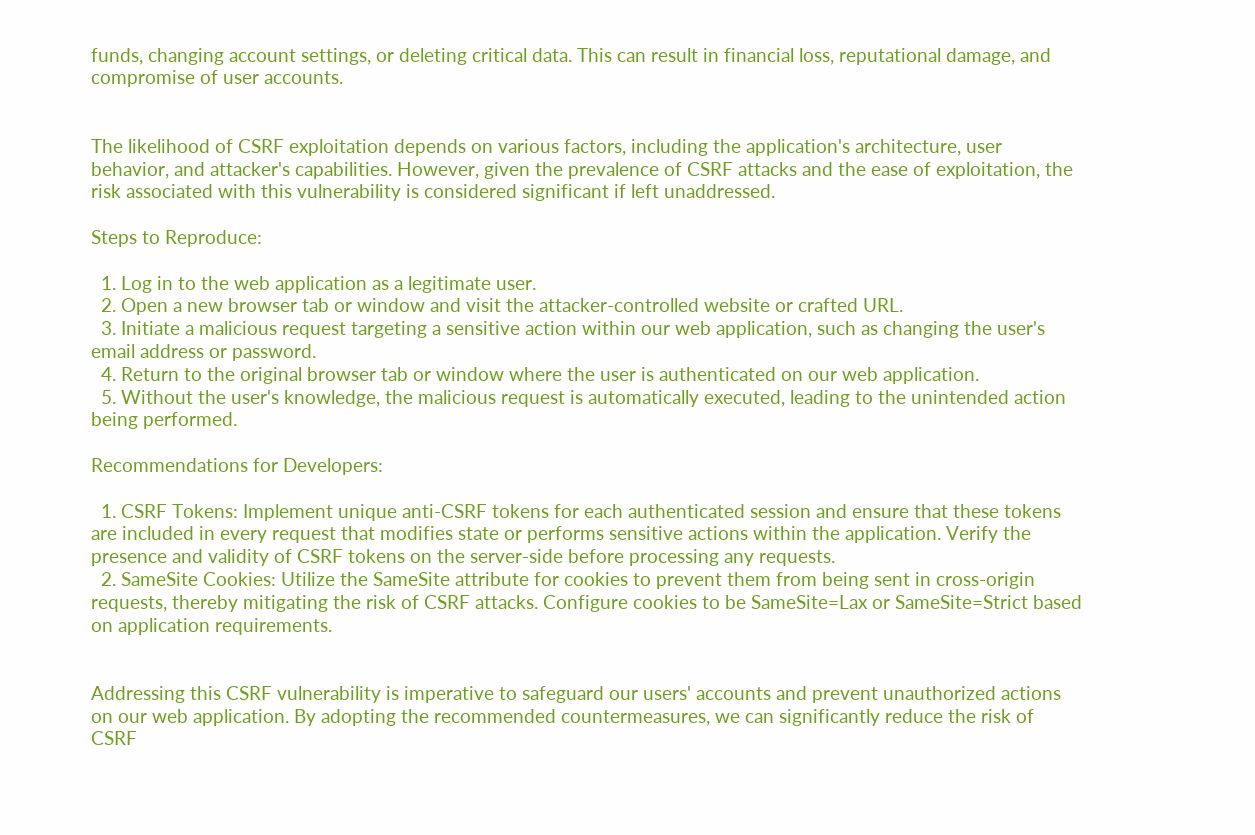funds, changing account settings, or deleting critical data. This can result in financial loss, reputational damage, and compromise of user accounts.


The likelihood of CSRF exploitation depends on various factors, including the application's architecture, user behavior, and attacker's capabilities. However, given the prevalence of CSRF attacks and the ease of exploitation, the risk associated with this vulnerability is considered significant if left unaddressed.

Steps to Reproduce:

  1. Log in to the web application as a legitimate user.
  2. Open a new browser tab or window and visit the attacker-controlled website or crafted URL.
  3. Initiate a malicious request targeting a sensitive action within our web application, such as changing the user's email address or password.
  4. Return to the original browser tab or window where the user is authenticated on our web application.
  5. Without the user's knowledge, the malicious request is automatically executed, leading to the unintended action being performed.

Recommendations for Developers:

  1. CSRF Tokens: Implement unique anti-CSRF tokens for each authenticated session and ensure that these tokens are included in every request that modifies state or performs sensitive actions within the application. Verify the presence and validity of CSRF tokens on the server-side before processing any requests.
  2. SameSite Cookies: Utilize the SameSite attribute for cookies to prevent them from being sent in cross-origin requests, thereby mitigating the risk of CSRF attacks. Configure cookies to be SameSite=Lax or SameSite=Strict based on application requirements.


Addressing this CSRF vulnerability is imperative to safeguard our users' accounts and prevent unauthorized actions on our web application. By adopting the recommended countermeasures, we can significantly reduce the risk of CSRF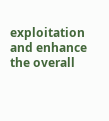exploitation and enhance the overall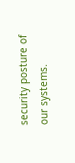security posture of our systems.